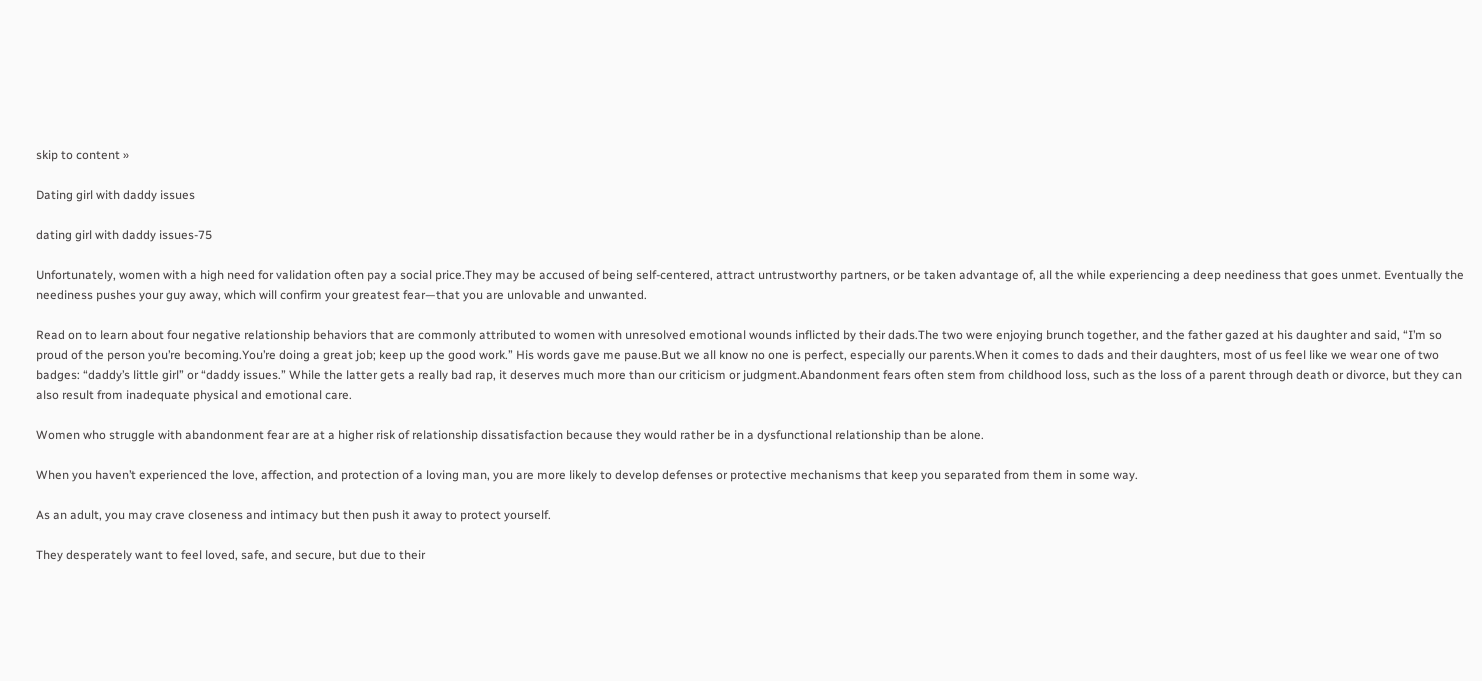skip to content »

Dating girl with daddy issues

dating girl with daddy issues-75

Unfortunately, women with a high need for validation often pay a social price.They may be accused of being self-centered, attract untrustworthy partners, or be taken advantage of, all the while experiencing a deep neediness that goes unmet. Eventually the neediness pushes your guy away, which will confirm your greatest fear—that you are unlovable and unwanted.

Read on to learn about four negative relationship behaviors that are commonly attributed to women with unresolved emotional wounds inflicted by their dads.The two were enjoying brunch together, and the father gazed at his daughter and said, “I’m so proud of the person you’re becoming.You’re doing a great job; keep up the good work.” His words gave me pause.But we all know no one is perfect, especially our parents.When it comes to dads and their daughters, most of us feel like we wear one of two badges: “daddy’s little girl” or “daddy issues.” While the latter gets a really bad rap, it deserves much more than our criticism or judgment.Abandonment fears often stem from childhood loss, such as the loss of a parent through death or divorce, but they can also result from inadequate physical and emotional care.

Women who struggle with abandonment fear are at a higher risk of relationship dissatisfaction because they would rather be in a dysfunctional relationship than be alone.

When you haven’t experienced the love, affection, and protection of a loving man, you are more likely to develop defenses or protective mechanisms that keep you separated from them in some way.

As an adult, you may crave closeness and intimacy but then push it away to protect yourself.

They desperately want to feel loved, safe, and secure, but due to their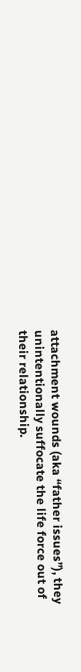attachment wounds (aka “father issues”), they unintentionally suffocate the life force out of their relationship.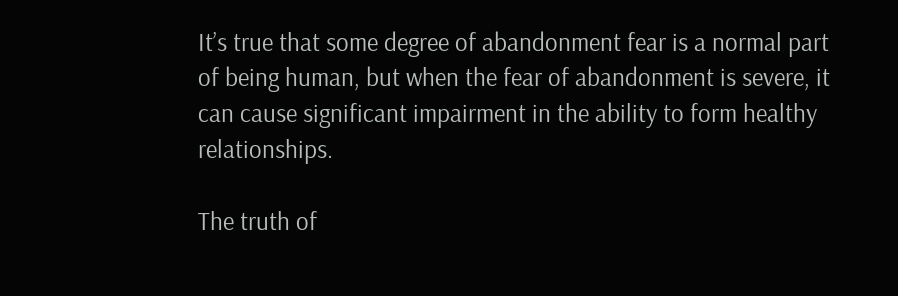It’s true that some degree of abandonment fear is a normal part of being human, but when the fear of abandonment is severe, it can cause significant impairment in the ability to form healthy relationships.

The truth of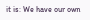it is: We have our own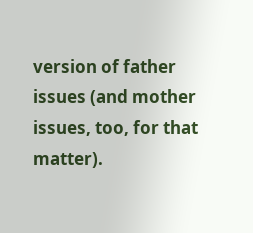version of father issues (and mother issues, too, for that matter).